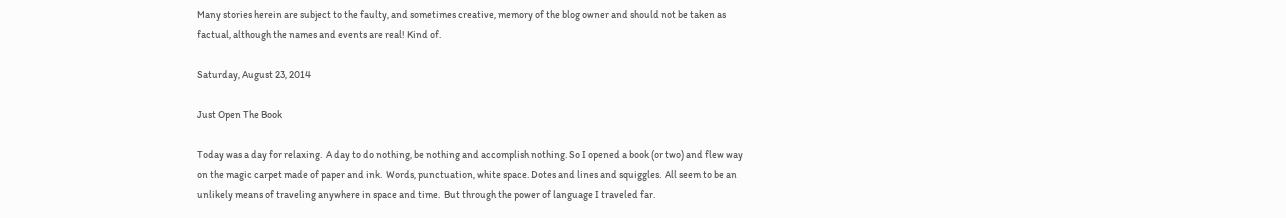Many stories herein are subject to the faulty, and sometimes creative, memory of the blog owner and should not be taken as factual, although the names and events are real! Kind of.

Saturday, August 23, 2014

Just Open The Book

Today was a day for relaxing.  A day to do nothing, be nothing and accomplish nothing. So I opened a book (or two) and flew way on the magic carpet made of paper and ink.  Words, punctuation, white space. Dotes and lines and squiggles.  All seem to be an unlikely means of traveling anywhere in space and time.  But through the power of language I traveled far.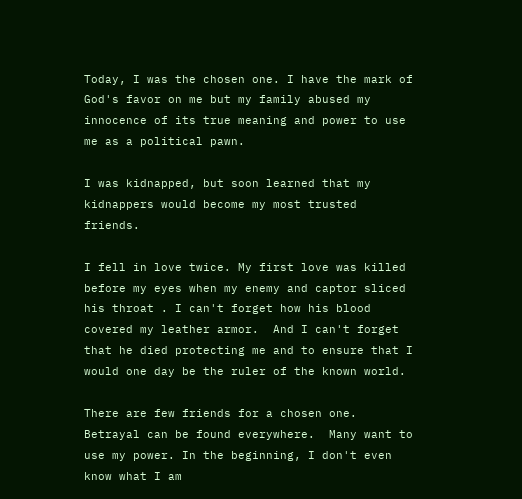Today, I was the chosen one. I have the mark of God's favor on me but my family abused my innocence of its true meaning and power to use me as a political pawn.

I was kidnapped, but soon learned that my kidnappers would become my most trusted friends.

I fell in love twice. My first love was killed before my eyes when my enemy and captor sliced his throat . I can't forget how his blood covered my leather armor.  And I can't forget that he died protecting me and to ensure that I would one day be the ruler of the known world.

There are few friends for a chosen one.  Betrayal can be found everywhere.  Many want to use my power. In the beginning, I don't even know what I am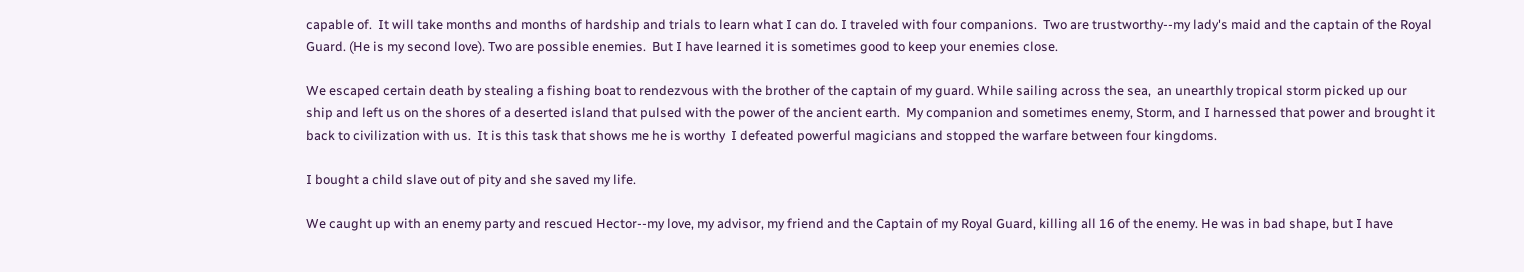capable of.  It will take months and months of hardship and trials to learn what I can do. I traveled with four companions.  Two are trustworthy--my lady's maid and the captain of the Royal Guard. (He is my second love). Two are possible enemies.  But I have learned it is sometimes good to keep your enemies close.

We escaped certain death by stealing a fishing boat to rendezvous with the brother of the captain of my guard. While sailing across the sea,  an unearthly tropical storm picked up our ship and left us on the shores of a deserted island that pulsed with the power of the ancient earth.  My companion and sometimes enemy, Storm, and I harnessed that power and brought it back to civilization with us.  It is this task that shows me he is worthy  I defeated powerful magicians and stopped the warfare between four kingdoms.

I bought a child slave out of pity and she saved my life.

We caught up with an enemy party and rescued Hector--my love, my advisor, my friend and the Captain of my Royal Guard, killing all 16 of the enemy. He was in bad shape, but I have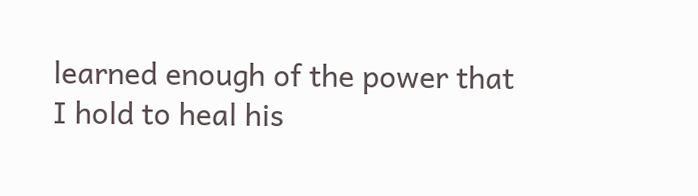learned enough of the power that I hold to heal his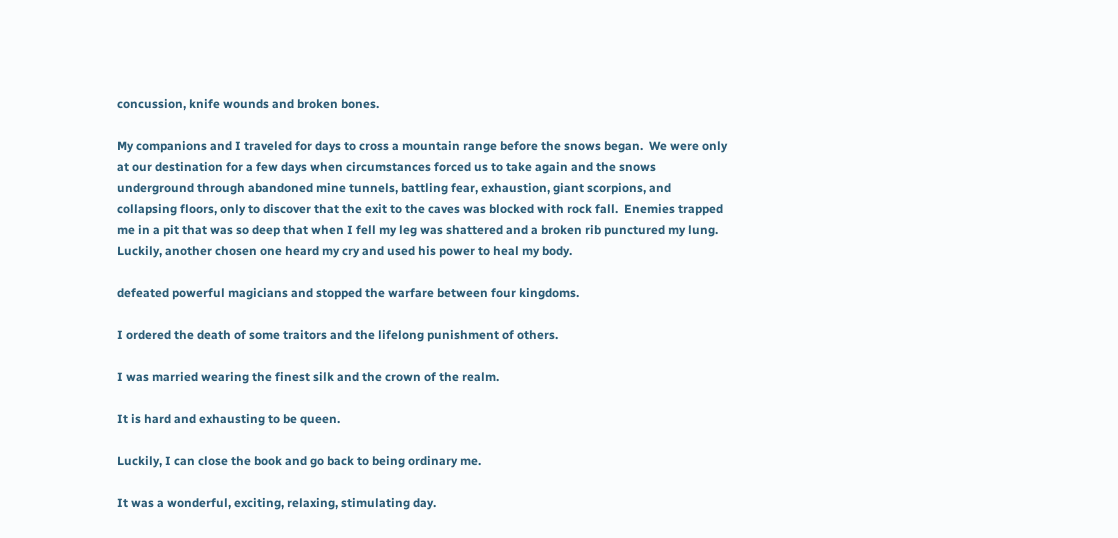concussion, knife wounds and broken bones.

My companions and I traveled for days to cross a mountain range before the snows began.  We were only at our destination for a few days when circumstances forced us to take again and the snows underground through abandoned mine tunnels, battling fear, exhaustion, giant scorpions, and  collapsing floors, only to discover that the exit to the caves was blocked with rock fall.  Enemies trapped me in a pit that was so deep that when I fell my leg was shattered and a broken rib punctured my lung.  Luckily, another chosen one heard my cry and used his power to heal my body.

defeated powerful magicians and stopped the warfare between four kingdoms.

I ordered the death of some traitors and the lifelong punishment of others.

I was married wearing the finest silk and the crown of the realm.

It is hard and exhausting to be queen.

Luckily, I can close the book and go back to being ordinary me.

It was a wonderful, exciting, relaxing, stimulating day.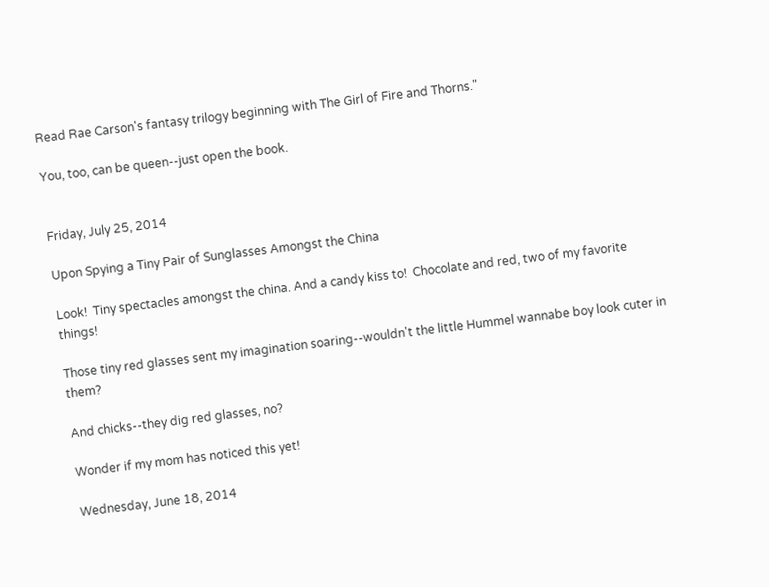Read Rae Carson's fantasy trilogy beginning with The Girl of Fire and Thorns."

You, too, can be queen--just open the book.


Friday, July 25, 2014

Upon Spying a Tiny Pair of Sunglasses Amongst the China

Look!  Tiny spectacles amongst the china. And a candy kiss to!  Chocolate and red, two of my favorite things!

Those tiny red glasses sent my imagination soaring--wouldn't the little Hummel wannabe boy look cuter in them?

And chicks--they dig red glasses, no?

Wonder if my mom has noticed this yet!

Wednesday, June 18, 2014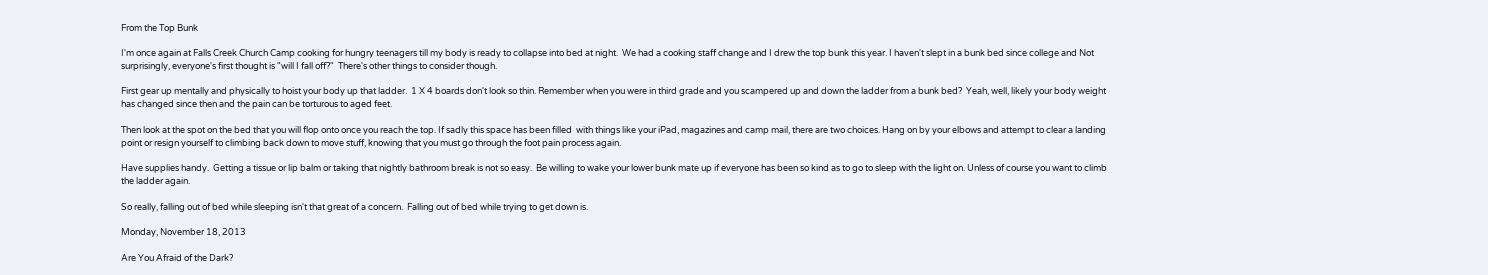From the Top Bunk

I'm once again at Falls Creek Church Camp cooking for hungry teenagers till my body is ready to collapse into bed at night.  We had a cooking staff change and I drew the top bunk this year. I haven't slept in a bunk bed since college and Not surprisingly, everyone's first thought is "will I fall off?"  There's other things to consider though.

First gear up mentally and physically to hoist your body up that ladder.  1 X 4 boards don't look so thin. Remember when you were in third grade and you scampered up and down the ladder from a bunk bed?  Yeah, well, likely your body weight has changed since then and the pain can be torturous to aged feet.

Then look at the spot on the bed that you will flop onto once you reach the top. If sadly this space has been filled  with things like your iPad, magazines and camp mail, there are two choices. Hang on by your elbows and attempt to clear a landing point or resign yourself to climbing back down to move stuff, knowing that you must go through the foot pain process again.

Have supplies handy.  Getting a tissue or lip balm or taking that nightly bathroom break is not so easy.  Be willing to wake your lower bunk mate up if everyone has been so kind as to go to sleep with the light on. Unless of course you want to climb the ladder again.

So really, falling out of bed while sleeping isn't that great of a concern.  Falling out of bed while trying to get down is.

Monday, November 18, 2013

Are You Afraid of the Dark?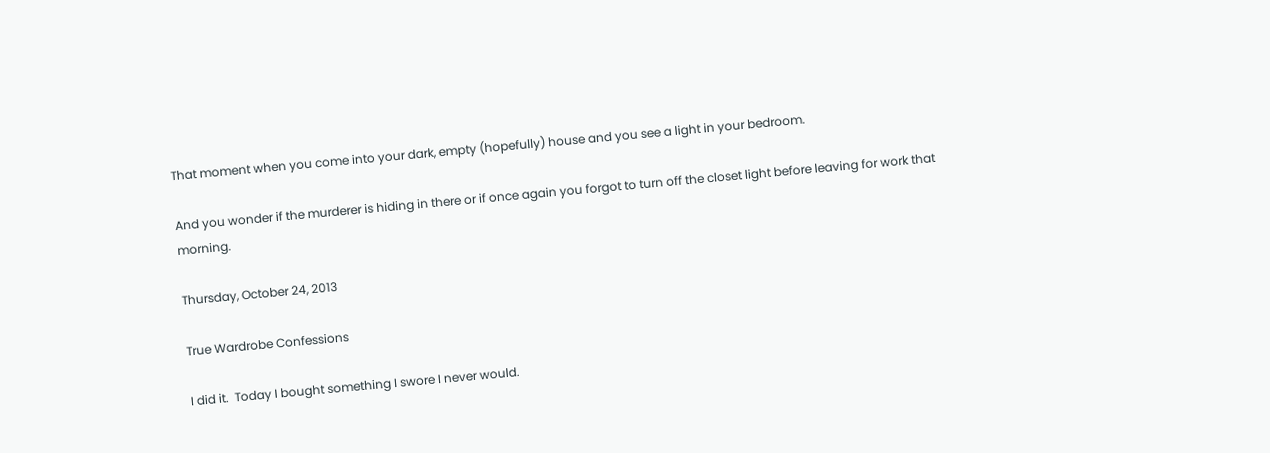That moment when you come into your dark, empty (hopefully) house and you see a light in your bedroom.

And you wonder if the murderer is hiding in there or if once again you forgot to turn off the closet light before leaving for work that morning.

Thursday, October 24, 2013

True Wardrobe Confessions

I did it.  Today I bought something I swore I never would.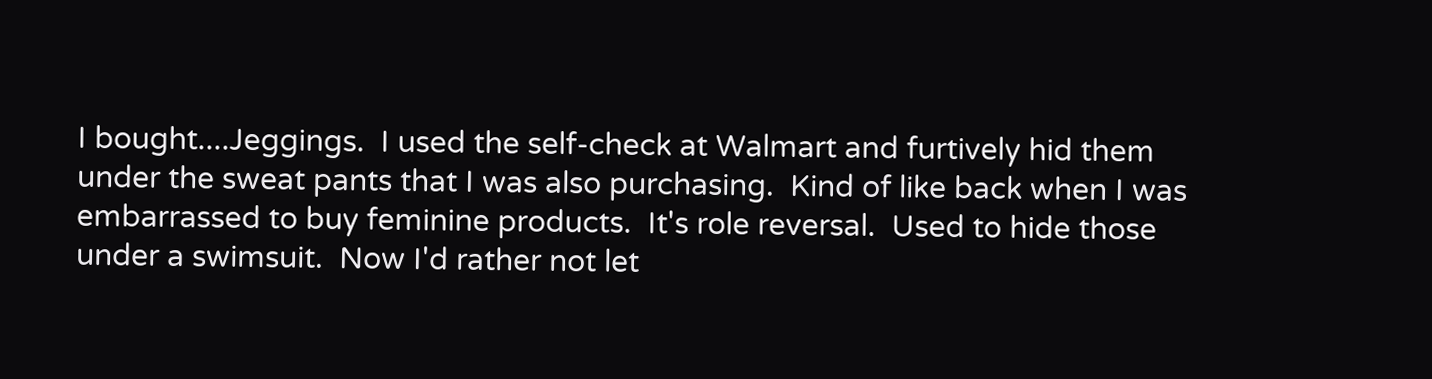I bought....Jeggings.  I used the self-check at Walmart and furtively hid them under the sweat pants that I was also purchasing.  Kind of like back when I was embarrassed to buy feminine products.  It's role reversal.  Used to hide those under a swimsuit.  Now I'd rather not let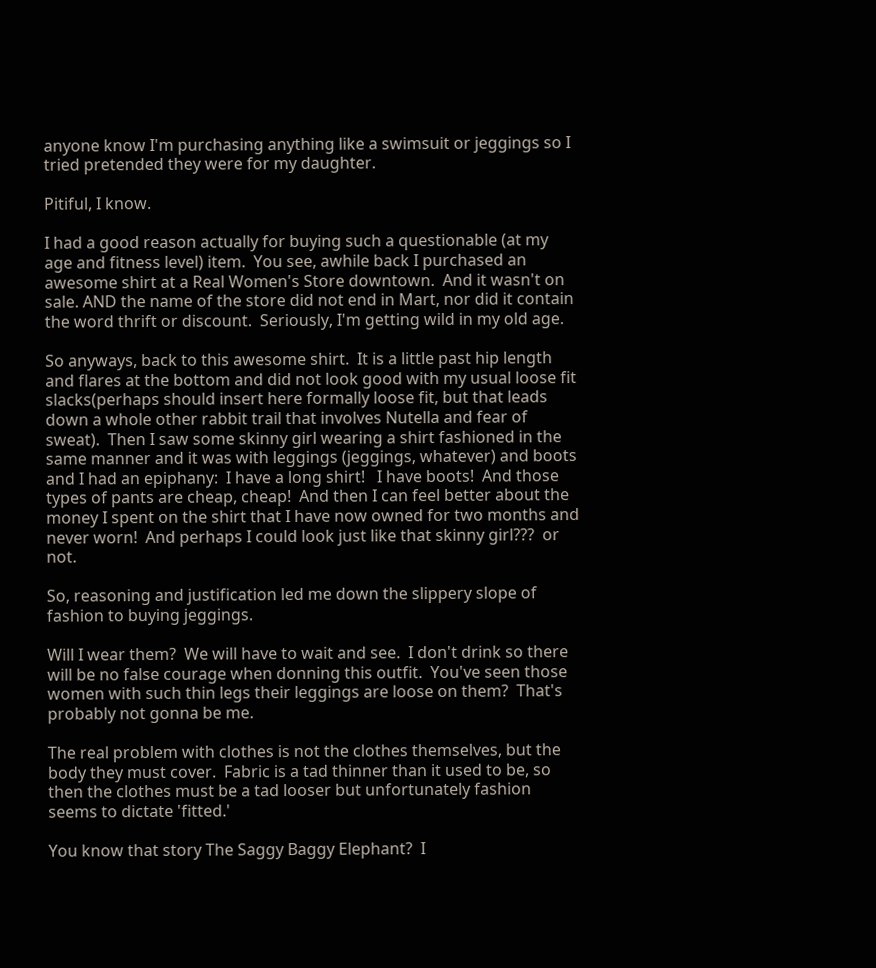anyone know I'm purchasing anything like a swimsuit or jeggings so I tried pretended they were for my daughter.

Pitiful, I know.

I had a good reason actually for buying such a questionable (at my age and fitness level) item.  You see, awhile back I purchased an awesome shirt at a Real Women's Store downtown.  And it wasn't on sale. AND the name of the store did not end in Mart, nor did it contain the word thrift or discount.  Seriously, I'm getting wild in my old age.

So anyways, back to this awesome shirt.  It is a little past hip length and flares at the bottom and did not look good with my usual loose fit slacks(perhaps should insert here formally loose fit, but that leads down a whole other rabbit trail that involves Nutella and fear of sweat).  Then I saw some skinny girl wearing a shirt fashioned in the same manner and it was with leggings (jeggings, whatever) and boots and I had an epiphany:  I have a long shirt!   I have boots!  And those types of pants are cheap, cheap!  And then I can feel better about the money I spent on the shirt that I have now owned for two months and never worn!  And perhaps I could look just like that skinny girl???  or not.

So, reasoning and justification led me down the slippery slope of fashion to buying jeggings.

Will I wear them?  We will have to wait and see.  I don't drink so there will be no false courage when donning this outfit.  You've seen those women with such thin legs their leggings are loose on them?  That's probably not gonna be me.

The real problem with clothes is not the clothes themselves, but the body they must cover.  Fabric is a tad thinner than it used to be, so then the clothes must be a tad looser but unfortunately fashion seems to dictate 'fitted.'

You know that story The Saggy Baggy Elephant?  I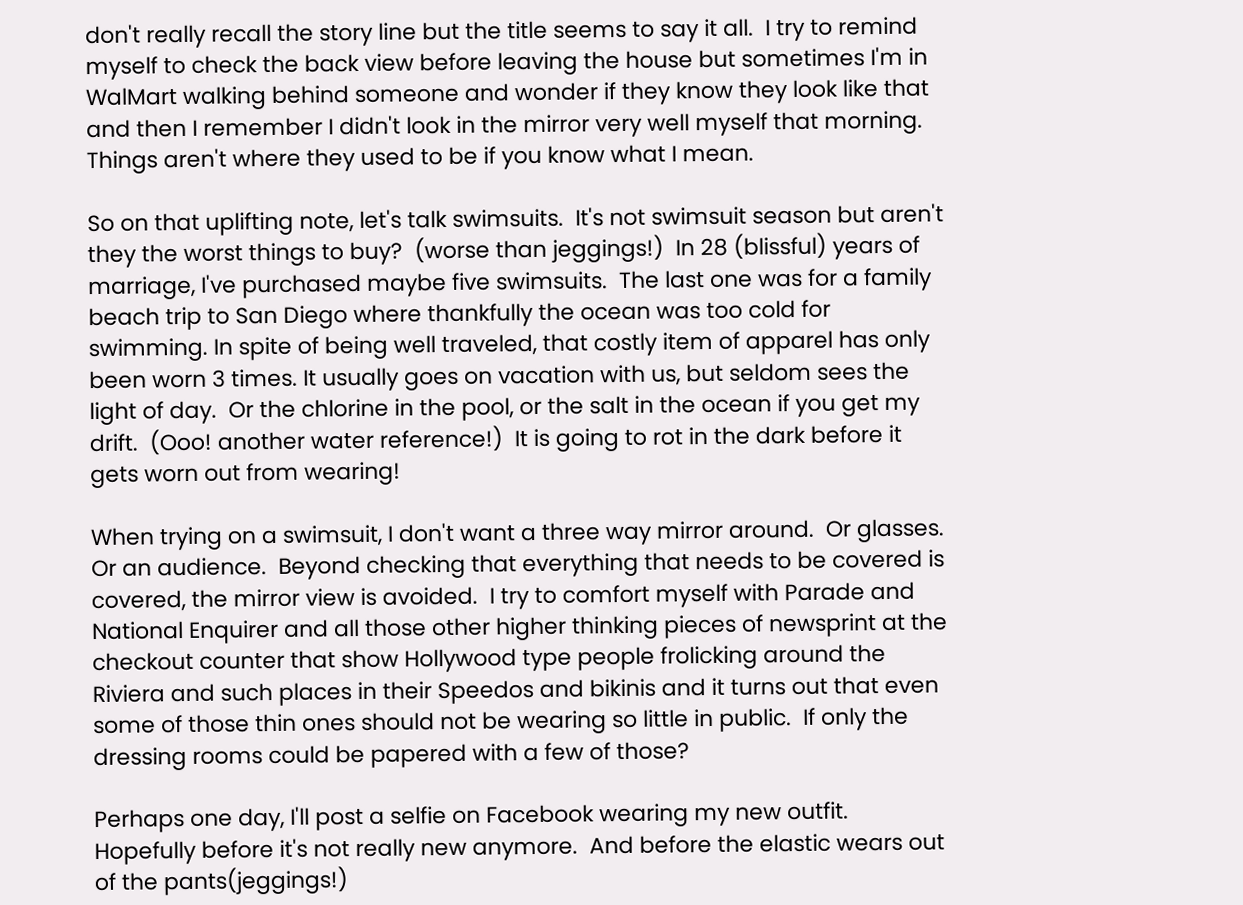don't really recall the story line but the title seems to say it all.  I try to remind myself to check the back view before leaving the house but sometimes I'm in WalMart walking behind someone and wonder if they know they look like that and then I remember I didn't look in the mirror very well myself that morning.  Things aren't where they used to be if you know what I mean.

So on that uplifting note, let's talk swimsuits.  It's not swimsuit season but aren't they the worst things to buy?  (worse than jeggings!)  In 28 (blissful) years of marriage, I've purchased maybe five swimsuits.  The last one was for a family beach trip to San Diego where thankfully the ocean was too cold for swimming. In spite of being well traveled, that costly item of apparel has only been worn 3 times. It usually goes on vacation with us, but seldom sees the light of day.  Or the chlorine in the pool, or the salt in the ocean if you get my drift.  (Ooo! another water reference!)  It is going to rot in the dark before it gets worn out from wearing!

When trying on a swimsuit, I don't want a three way mirror around.  Or glasses.  Or an audience.  Beyond checking that everything that needs to be covered is covered, the mirror view is avoided.  I try to comfort myself with Parade and National Enquirer and all those other higher thinking pieces of newsprint at the checkout counter that show Hollywood type people frolicking around the Riviera and such places in their Speedos and bikinis and it turns out that even some of those thin ones should not be wearing so little in public.  If only the dressing rooms could be papered with a few of those?

Perhaps one day, I'll post a selfie on Facebook wearing my new outfit.  Hopefully before it's not really new anymore.  And before the elastic wears out of the pants(jeggings!)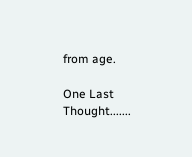from age.

One Last Thought.......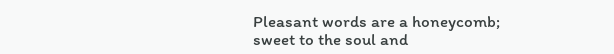Pleasant words are a honeycomb;
sweet to the soul and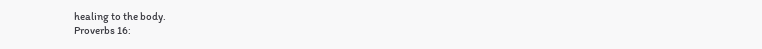healing to the body.
Proverbs 16: